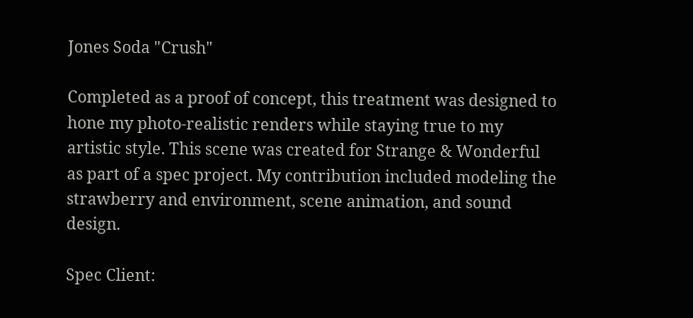Jones Soda "Crush"

Completed as a proof of concept, this treatment was designed to hone my photo-realistic renders while staying true to my artistic style. This scene was created for Strange & Wonderful as part of a spec project. My contribution included modeling the strawberry and environment, scene animation, and sound design.

Spec Client: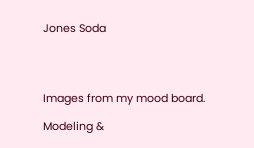Jones Soda




Images from my mood board.

Modeling &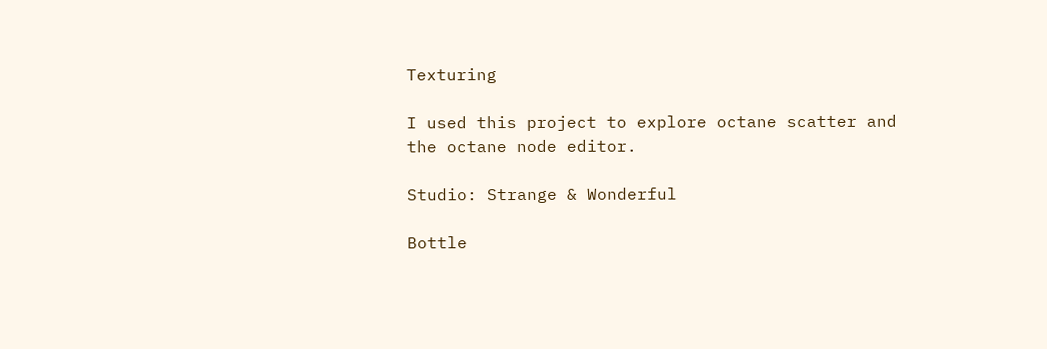Texturing

I used this project to explore octane scatter and the octane node editor.

Studio: Strange & Wonderful

Bottle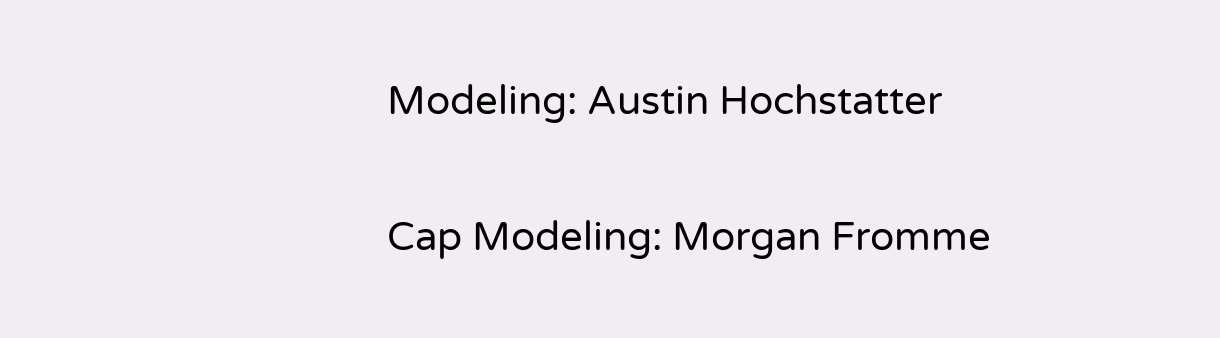Modeling: Austin Hochstatter

Cap Modeling: Morgan Fromme